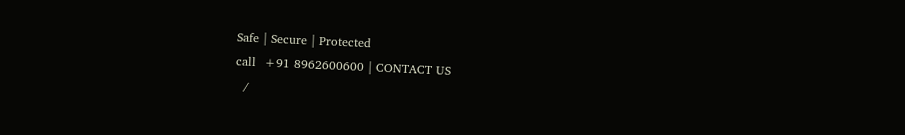Safe | Secure | Protected
call  +91 8962600600 | CONTACT US
  /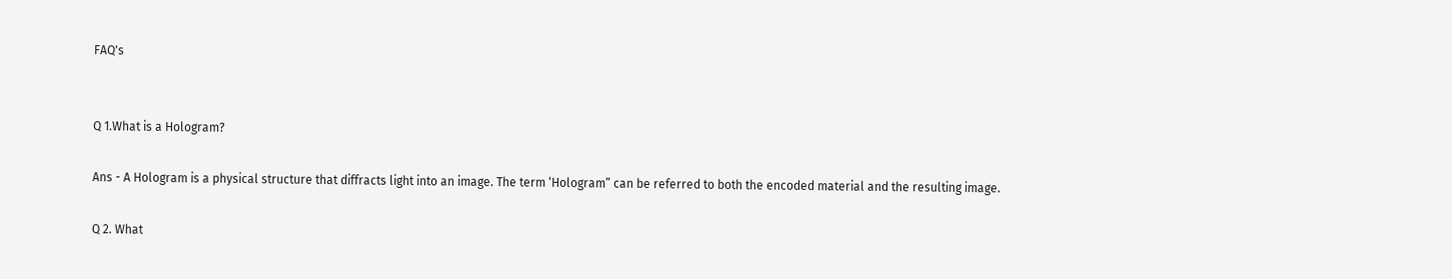FAQ's


Q 1.What is a Hologram?

Ans - A Hologram is a physical structure that diffracts light into an image. The term ‘Hologram” can be referred to both the encoded material and the resulting image.

Q 2. What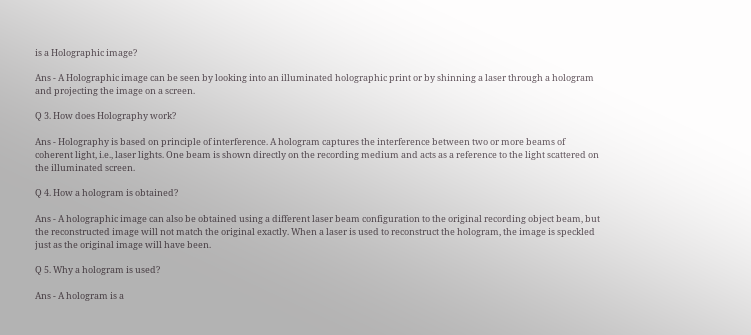is a Holographic image?

Ans - A Holographic image can be seen by looking into an illuminated holographic print or by shinning a laser through a hologram and projecting the image on a screen.

Q 3. How does Holography work?

Ans - Holography is based on principle of interference. A hologram captures the interference between two or more beams of coherent light, i.e., laser lights. One beam is shown directly on the recording medium and acts as a reference to the light scattered on the illuminated screen.

Q 4. How a hologram is obtained?

Ans - A holographic image can also be obtained using a different laser beam configuration to the original recording object beam, but the reconstructed image will not match the original exactly. When a laser is used to reconstruct the hologram, the image is speckled just as the original image will have been.

Q 5. Why a hologram is used?

Ans - A hologram is a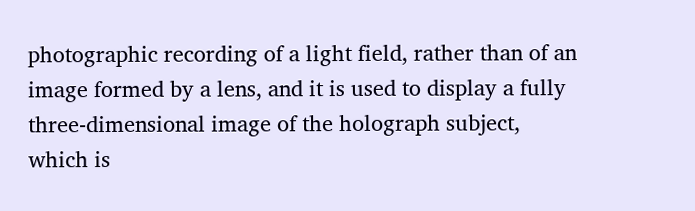photographic recording of a light field, rather than of an image formed by a lens, and it is used to display a fully three-dimensional image of the holograph subject, which is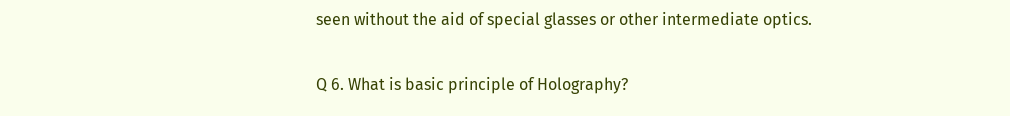seen without the aid of special glasses or other intermediate optics.

Q 6. What is basic principle of Holography?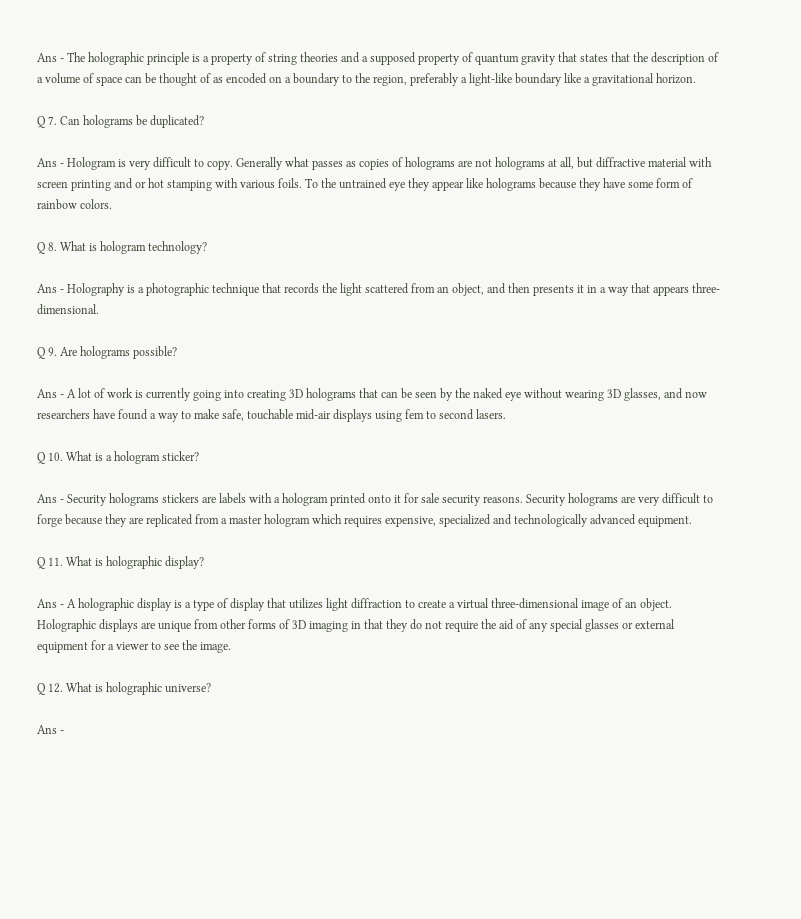Ans - The holographic principle is a property of string theories and a supposed property of quantum gravity that states that the description of a volume of space can be thought of as encoded on a boundary to the region, preferably a light-like boundary like a gravitational horizon.

Q 7. Can holograms be duplicated?

Ans - Hologram is very difficult to copy. Generally what passes as copies of holograms are not holograms at all, but diffractive material with screen printing and or hot stamping with various foils. To the untrained eye they appear like holograms because they have some form of rainbow colors.

Q 8. What is hologram technology?

Ans - Holography is a photographic technique that records the light scattered from an object, and then presents it in a way that appears three-dimensional.

Q 9. Are holograms possible?

Ans - A lot of work is currently going into creating 3D holograms that can be seen by the naked eye without wearing 3D glasses, and now researchers have found a way to make safe, touchable mid-air displays using fem to second lasers.

Q 10. What is a hologram sticker?

Ans - Security holograms stickers are labels with a hologram printed onto it for sale security reasons. Security holograms are very difficult to forge because they are replicated from a master hologram which requires expensive, specialized and technologically advanced equipment.

Q 11. What is holographic display?

Ans - A holographic display is a type of display that utilizes light diffraction to create a virtual three-dimensional image of an object. Holographic displays are unique from other forms of 3D imaging in that they do not require the aid of any special glasses or external equipment for a viewer to see the image.

Q 12. What is holographic universe?

Ans -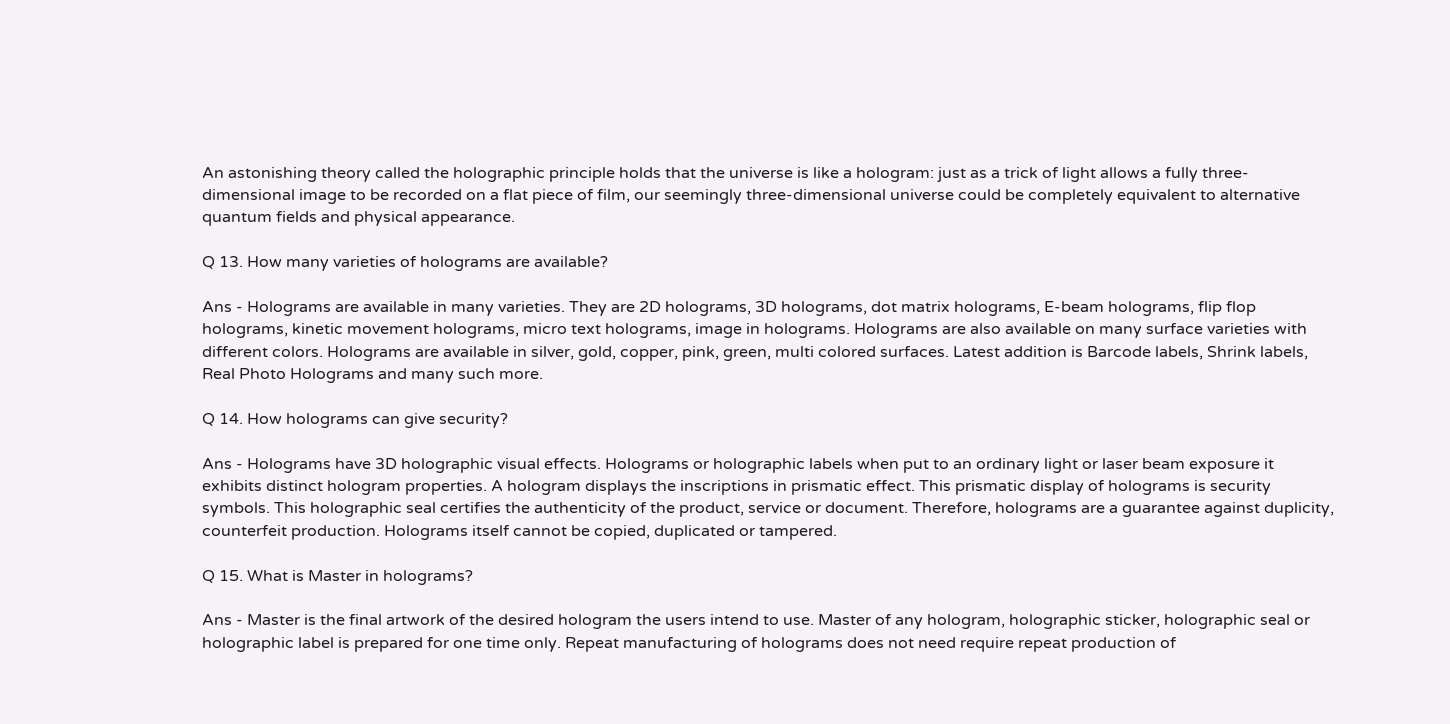An astonishing theory called the holographic principle holds that the universe is like a hologram: just as a trick of light allows a fully three-dimensional image to be recorded on a flat piece of film, our seemingly three-dimensional universe could be completely equivalent to alternative quantum fields and physical appearance.

Q 13. How many varieties of holograms are available?

Ans - Holograms are available in many varieties. They are 2D holograms, 3D holograms, dot matrix holograms, E-beam holograms, flip flop holograms, kinetic movement holograms, micro text holograms, image in holograms. Holograms are also available on many surface varieties with different colors. Holograms are available in silver, gold, copper, pink, green, multi colored surfaces. Latest addition is Barcode labels, Shrink labels, Real Photo Holograms and many such more.

Q 14. How holograms can give security?

Ans - Holograms have 3D holographic visual effects. Holograms or holographic labels when put to an ordinary light or laser beam exposure it exhibits distinct hologram properties. A hologram displays the inscriptions in prismatic effect. This prismatic display of holograms is security symbols. This holographic seal certifies the authenticity of the product, service or document. Therefore, holograms are a guarantee against duplicity, counterfeit production. Holograms itself cannot be copied, duplicated or tampered.

Q 15. What is Master in holograms?

Ans - Master is the final artwork of the desired hologram the users intend to use. Master of any hologram, holographic sticker, holographic seal or holographic label is prepared for one time only. Repeat manufacturing of holograms does not need require repeat production of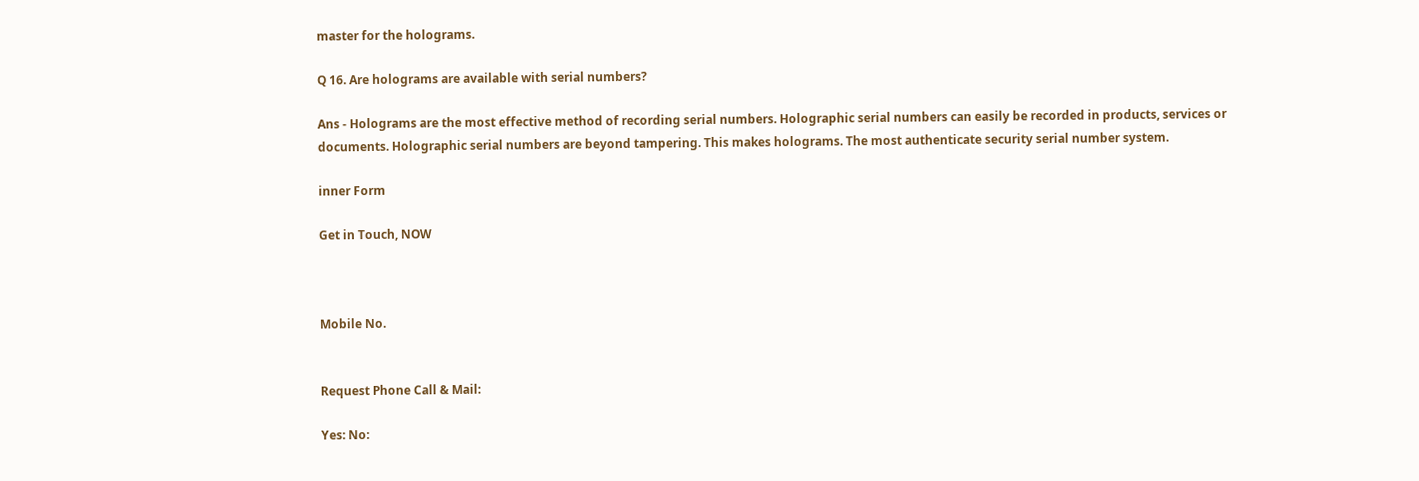master for the holograms.

Q 16. Are holograms are available with serial numbers?

Ans - Holograms are the most effective method of recording serial numbers. Holographic serial numbers can easily be recorded in products, services or documents. Holographic serial numbers are beyond tampering. This makes holograms. The most authenticate security serial number system.

inner Form

Get in Touch, NOW



Mobile No.


Request Phone Call & Mail:

Yes: No: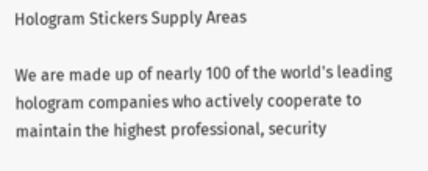Hologram Stickers Supply Areas

We are made up of nearly 100 of the world's leading hologram companies who actively cooperate to maintain the highest professional, security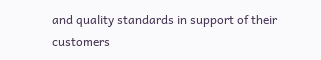and quality standards in support of their customers